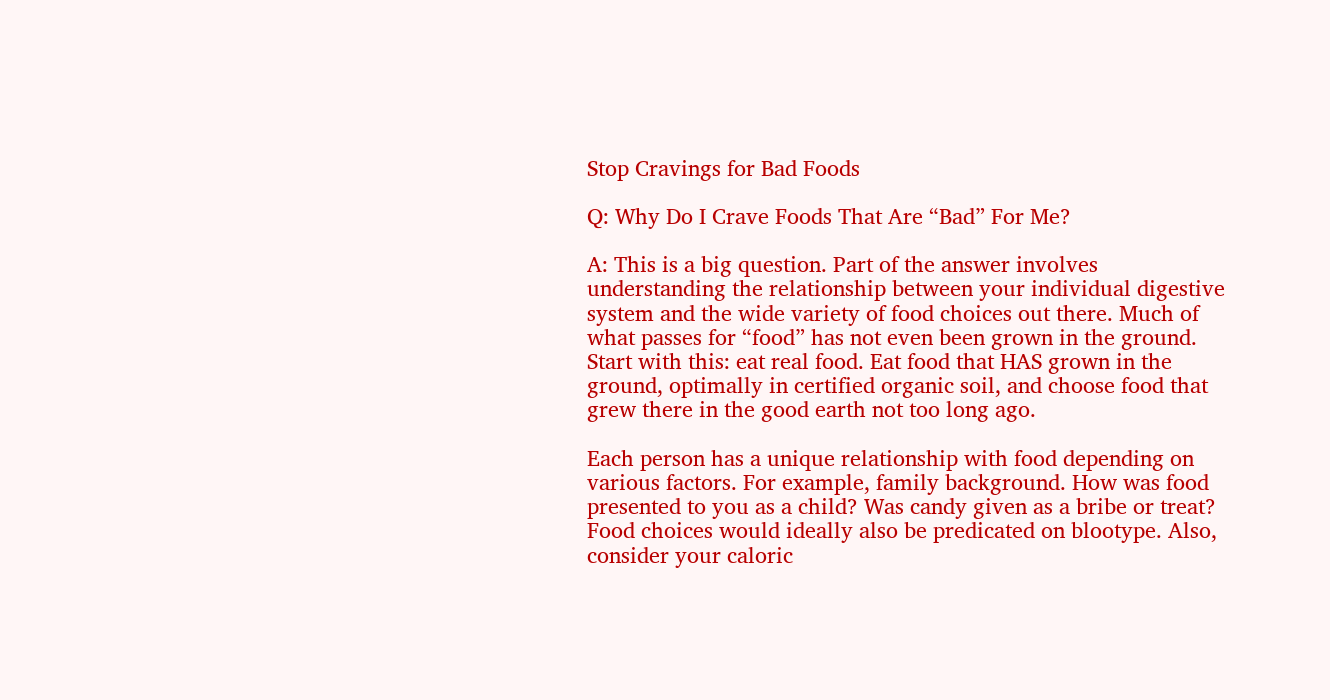Stop Cravings for Bad Foods

Q: Why Do I Crave Foods That Are “Bad” For Me?

A: This is a big question. Part of the answer involves understanding the relationship between your individual digestive system and the wide variety of food choices out there. Much of what passes for “food” has not even been grown in the ground. Start with this: eat real food. Eat food that HAS grown in the ground, optimally in certified organic soil, and choose food that grew there in the good earth not too long ago.

Each person has a unique relationship with food depending on various factors. For example, family background. How was food presented to you as a child? Was candy given as a bribe or treat? Food choices would ideally also be predicated on blootype. Also, consider your caloric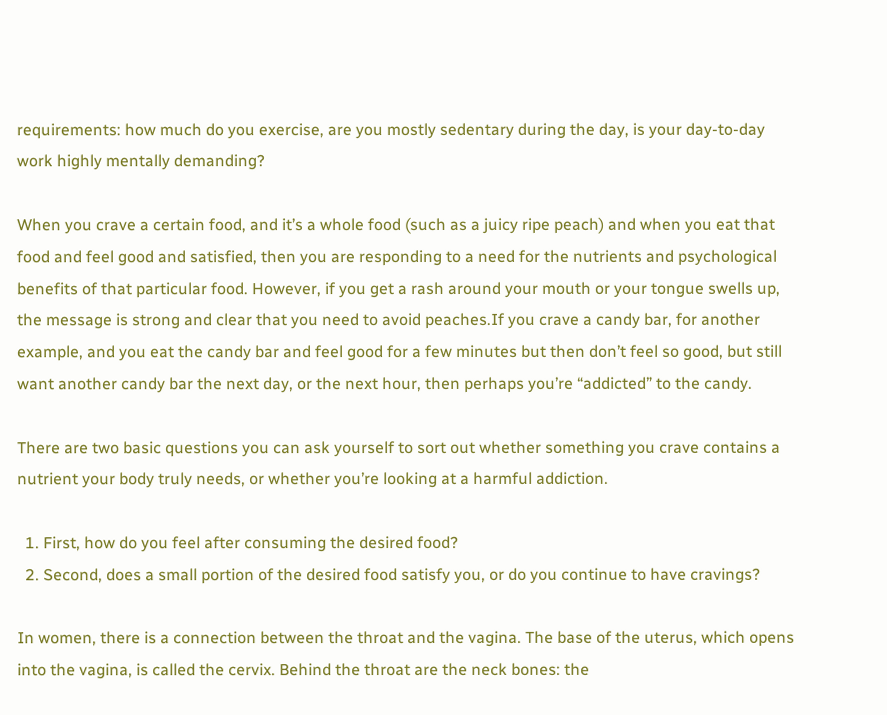requirements: how much do you exercise, are you mostly sedentary during the day, is your day-to-day work highly mentally demanding?

When you crave a certain food, and it’s a whole food (such as a juicy ripe peach) and when you eat that food and feel good and satisfied, then you are responding to a need for the nutrients and psychological benefits of that particular food. However, if you get a rash around your mouth or your tongue swells up, the message is strong and clear that you need to avoid peaches.If you crave a candy bar, for another example, and you eat the candy bar and feel good for a few minutes but then don’t feel so good, but still want another candy bar the next day, or the next hour, then perhaps you’re “addicted” to the candy.

There are two basic questions you can ask yourself to sort out whether something you crave contains a nutrient your body truly needs, or whether you’re looking at a harmful addiction.

  1. First, how do you feel after consuming the desired food?
  2. Second, does a small portion of the desired food satisfy you, or do you continue to have cravings?

In women, there is a connection between the throat and the vagina. The base of the uterus, which opens into the vagina, is called the cervix. Behind the throat are the neck bones: the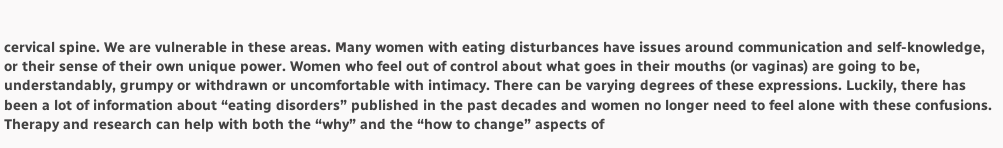cervical spine. We are vulnerable in these areas. Many women with eating disturbances have issues around communication and self-knowledge, or their sense of their own unique power. Women who feel out of control about what goes in their mouths (or vaginas) are going to be, understandably, grumpy or withdrawn or uncomfortable with intimacy. There can be varying degrees of these expressions. Luckily, there has been a lot of information about “eating disorders” published in the past decades and women no longer need to feel alone with these confusions. Therapy and research can help with both the “why” and the “how to change” aspects of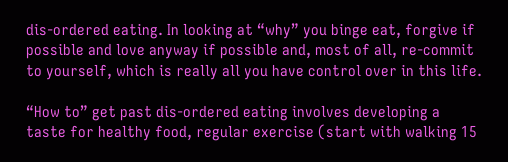dis-ordered eating. In looking at “why” you binge eat, forgive if possible and love anyway if possible and, most of all, re-commit to yourself, which is really all you have control over in this life.

“How to” get past dis-ordered eating involves developing a taste for healthy food, regular exercise (start with walking 15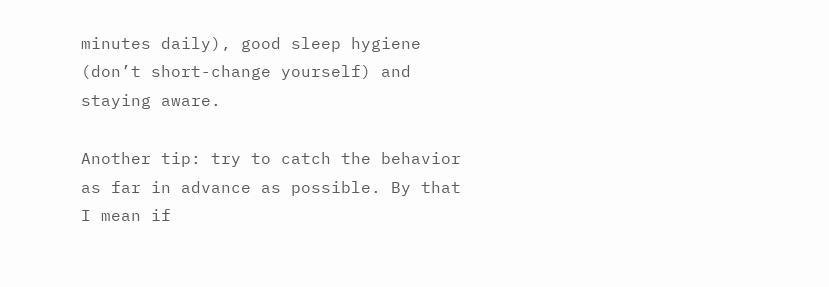minutes daily), good sleep hygiene (don’t short-change yourself) and staying aware.

Another tip: try to catch the behavior as far in advance as possible. By that I mean if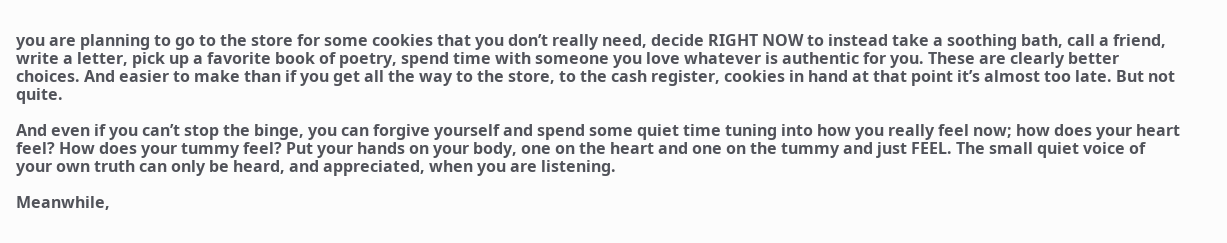you are planning to go to the store for some cookies that you don’t really need, decide RIGHT NOW to instead take a soothing bath, call a friend, write a letter, pick up a favorite book of poetry, spend time with someone you love whatever is authentic for you. These are clearly better choices. And easier to make than if you get all the way to the store, to the cash register, cookies in hand at that point it’s almost too late. But not quite.

And even if you can’t stop the binge, you can forgive yourself and spend some quiet time tuning into how you really feel now; how does your heart feel? How does your tummy feel? Put your hands on your body, one on the heart and one on the tummy and just FEEL. The small quiet voice of your own truth can only be heard, and appreciated, when you are listening.

Meanwhile,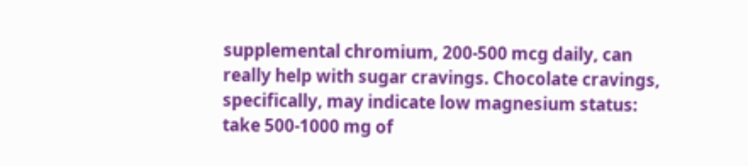supplemental chromium, 200-500 mcg daily, can really help with sugar cravings. Chocolate cravings, specifically, may indicate low magnesium status: take 500-1000 mg of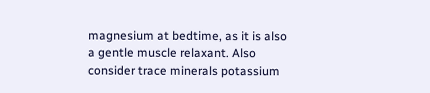magnesium at bedtime, as it is also a gentle muscle relaxant. Also consider trace minerals potassium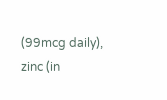(99mcg daily), zinc (in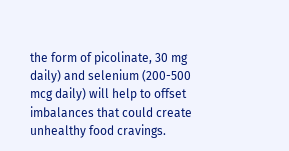the form of picolinate, 30 mg daily) and selenium (200-500 mcg daily) will help to offset imbalances that could create unhealthy food cravings.